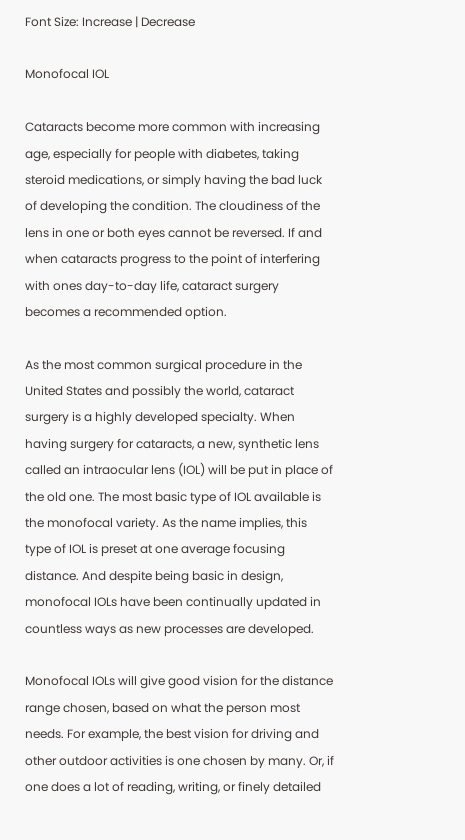Font Size: Increase | Decrease

Monofocal IOL

Cataracts become more common with increasing age, especially for people with diabetes, taking steroid medications, or simply having the bad luck of developing the condition. The cloudiness of the lens in one or both eyes cannot be reversed. If and when cataracts progress to the point of interfering with ones day-to-day life, cataract surgery becomes a recommended option.

As the most common surgical procedure in the United States and possibly the world, cataract surgery is a highly developed specialty. When having surgery for cataracts, a new, synthetic lens called an intraocular lens (IOL) will be put in place of the old one. The most basic type of IOL available is the monofocal variety. As the name implies, this type of IOL is preset at one average focusing distance. And despite being basic in design, monofocal IOLs have been continually updated in countless ways as new processes are developed.

Monofocal IOLs will give good vision for the distance range chosen, based on what the person most needs. For example, the best vision for driving and other outdoor activities is one chosen by many. Or, if one does a lot of reading, writing, or finely detailed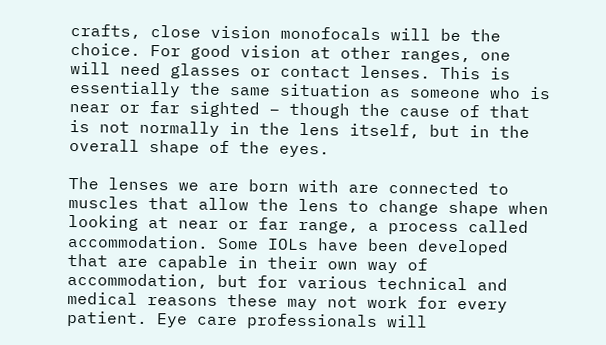crafts, close vision monofocals will be the choice. For good vision at other ranges, one will need glasses or contact lenses. This is essentially the same situation as someone who is near or far sighted – though the cause of that is not normally in the lens itself, but in the overall shape of the eyes.

The lenses we are born with are connected to muscles that allow the lens to change shape when looking at near or far range, a process called accommodation. Some IOLs have been developed that are capable in their own way of accommodation, but for various technical and medical reasons these may not work for every patient. Eye care professionals will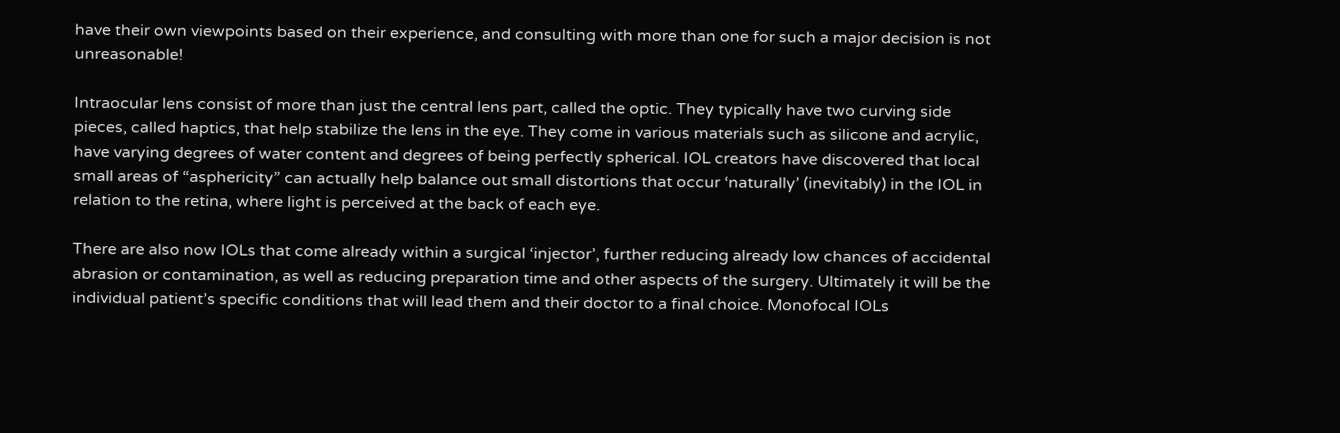have their own viewpoints based on their experience, and consulting with more than one for such a major decision is not unreasonable!

Intraocular lens consist of more than just the central lens part, called the optic. They typically have two curving side pieces, called haptics, that help stabilize the lens in the eye. They come in various materials such as silicone and acrylic, have varying degrees of water content and degrees of being perfectly spherical. IOL creators have discovered that local small areas of “asphericity” can actually help balance out small distortions that occur ‘naturally’ (inevitably) in the IOL in relation to the retina, where light is perceived at the back of each eye.

There are also now IOLs that come already within a surgical ‘injector’, further reducing already low chances of accidental abrasion or contamination, as well as reducing preparation time and other aspects of the surgery. Ultimately it will be the individual patient’s specific conditions that will lead them and their doctor to a final choice. Monofocal IOLs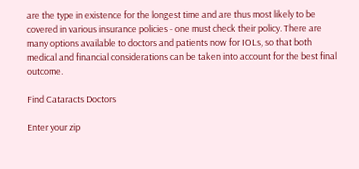are the type in existence for the longest time and are thus most likely to be covered in various insurance policies - one must check their policy. There are many options available to doctors and patients now for IOLs, so that both medical and financial considerations can be taken into account for the best final outcome.

Find Cataracts Doctors

Enter your zip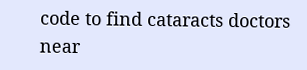code to find cataracts doctors near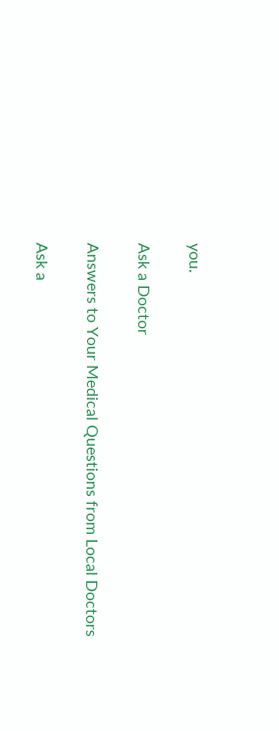you.

Ask a Doctor

Answers to Your Medical Questions from Local Doctors

Ask a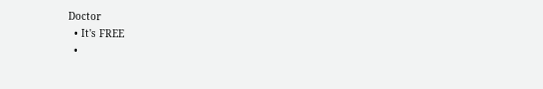Doctor
  • It's FREE
  •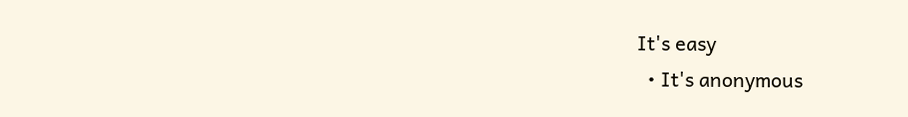It's easy
  • It's anonymous